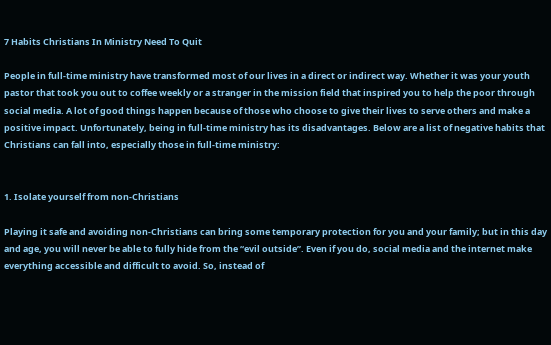7 Habits Christians In Ministry Need To Quit

People in full-time ministry have transformed most of our lives in a direct or indirect way. Whether it was your youth pastor that took you out to coffee weekly or a stranger in the mission field that inspired you to help the poor through social media. A lot of good things happen because of those who choose to give their lives to serve others and make a positive impact. Unfortunately, being in full-time ministry has its disadvantages. Below are a list of negative habits that Christians can fall into, especially those in full-time ministry:


1. Isolate yourself from non-Christians

Playing it safe and avoiding non-Christians can bring some temporary protection for you and your family; but in this day and age, you will never be able to fully hide from the “evil outside”. Even if you do, social media and the internet make everything accessible and difficult to avoid. So, instead of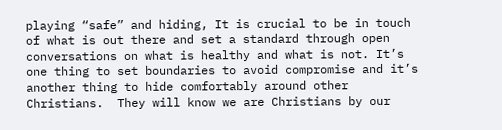playing “safe” and hiding, It is crucial to be in touch of what is out there and set a standard through open conversations on what is healthy and what is not. It’s one thing to set boundaries to avoid compromise and it’s another thing to hide comfortably around other Christians.  They will know we are Christians by our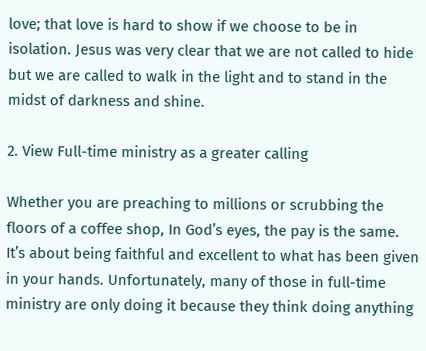love; that love is hard to show if we choose to be in isolation. Jesus was very clear that we are not called to hide but we are called to walk in the light and to stand in the midst of darkness and shine.

2. View Full-time ministry as a greater calling

Whether you are preaching to millions or scrubbing the floors of a coffee shop, In God’s eyes, the pay is the same. It’s about being faithful and excellent to what has been given in your hands. Unfortunately, many of those in full-time ministry are only doing it because they think doing anything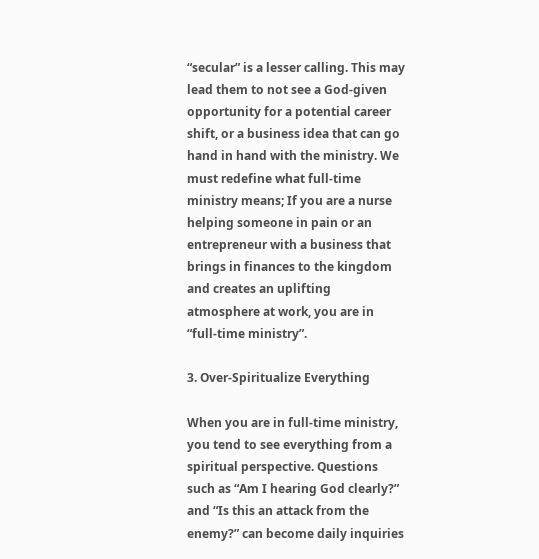“secular” is a lesser calling. This may lead them to not see a God-given opportunity for a potential career shift, or a business idea that can go hand in hand with the ministry. We must redefine what full-time ministry means; If you are a nurse helping someone in pain or an entrepreneur with a business that brings in finances to the kingdom and creates an uplifting atmosphere at work, you are in “full-time ministry”.

3. Over-Spiritualize Everything

When you are in full-time ministry, you tend to see everything from a spiritual perspective. Questions such as “Am I hearing God clearly?” and “Is this an attack from the enemy?” can become daily inquiries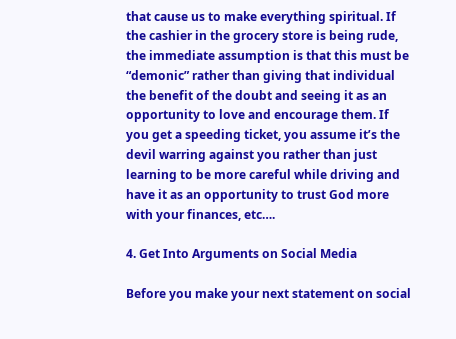that cause us to make everything spiritual. If the cashier in the grocery store is being rude, the immediate assumption is that this must be “demonic” rather than giving that individual the benefit of the doubt and seeing it as an opportunity to love and encourage them. If you get a speeding ticket, you assume it’s the devil warring against you rather than just learning to be more careful while driving and have it as an opportunity to trust God more with your finances, etc….

4. Get Into Arguments on Social Media

Before you make your next statement on social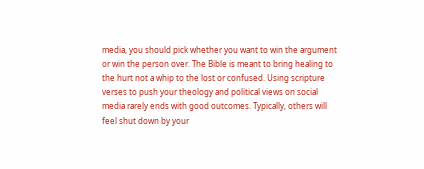media, you should pick whether you want to win the argument or win the person over. The Bible is meant to bring healing to the hurt not a whip to the lost or confused. Using scripture verses to push your theology and political views on social media rarely ends with good outcomes. Typically, others will feel shut down by your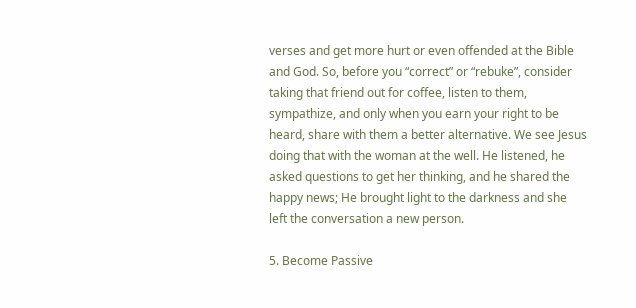verses and get more hurt or even offended at the Bible and God. So, before you “correct” or “rebuke”, consider taking that friend out for coffee, listen to them, sympathize, and only when you earn your right to be heard, share with them a better alternative. We see Jesus doing that with the woman at the well. He listened, he asked questions to get her thinking, and he shared the happy news; He brought light to the darkness and she left the conversation a new person.

5. Become Passive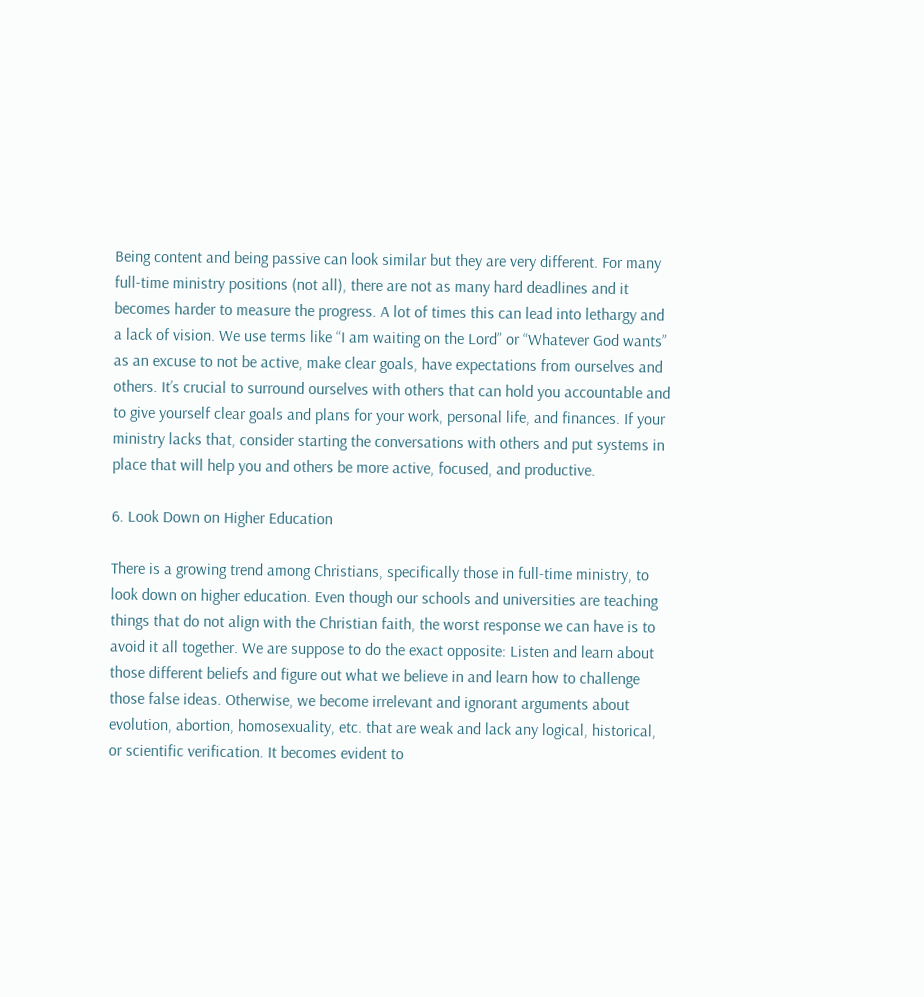Being content and being passive can look similar but they are very different. For many full-time ministry positions (not all), there are not as many hard deadlines and it becomes harder to measure the progress. A lot of times this can lead into lethargy and a lack of vision. We use terms like “I am waiting on the Lord” or “Whatever God wants” as an excuse to not be active, make clear goals, have expectations from ourselves and others. It’s crucial to surround ourselves with others that can hold you accountable and to give yourself clear goals and plans for your work, personal life, and finances. If your ministry lacks that, consider starting the conversations with others and put systems in place that will help you and others be more active, focused, and productive.

6. Look Down on Higher Education

There is a growing trend among Christians, specifically those in full-time ministry, to look down on higher education. Even though our schools and universities are teaching things that do not align with the Christian faith, the worst response we can have is to avoid it all together. We are suppose to do the exact opposite: Listen and learn about those different beliefs and figure out what we believe in and learn how to challenge those false ideas. Otherwise, we become irrelevant and ignorant arguments about evolution, abortion, homosexuality, etc. that are weak and lack any logical, historical, or scientific verification. It becomes evident to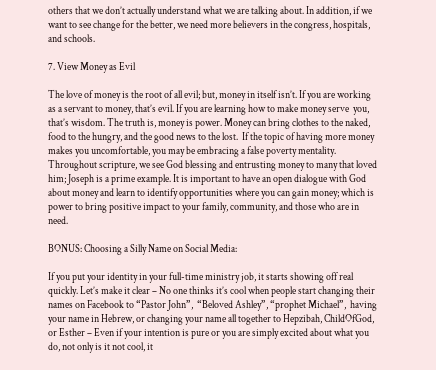others that we don’t actually understand what we are talking about. In addition, if we want to see change for the better, we need more believers in the congress, hospitals, and schools.

7. View Money as Evil

The love of money is the root of all evil; but, money in itself isn’t. If you are working as a servant to money, that’s evil. If you are learning how to make money serve  you, that’s wisdom. The truth is, money is power. Money can bring clothes to the naked, food to the hungry, and the good news to the lost.  If the topic of having more money makes you uncomfortable, you may be embracing a false poverty mentality. Throughout scripture, we see God blessing and entrusting money to many that loved him; Joseph is a prime example. It is important to have an open dialogue with God about money and learn to identify opportunities where you can gain money; which is power to bring positive impact to your family, community, and those who are in need.

BONUS: Choosing a Silly Name on Social Media:

If you put your identity in your full-time ministry job, it starts showing off real quickly. Let’s make it clear – No one thinks it’s cool when people start changing their names on Facebook to “Pastor John”,  “Beloved Ashley”, “prophet Michael”,  having your name in Hebrew, or changing your name all together to Hepzibah, ChildOfGod, or Esther – Even if your intention is pure or you are simply excited about what you do, not only is it not cool, it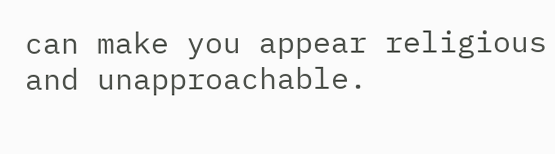can make you appear religious and unapproachable.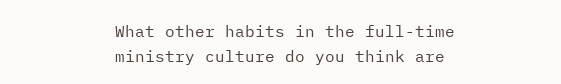What other habits in the full-time ministry culture do you think are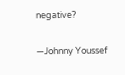negative?

—Johnny Youssef